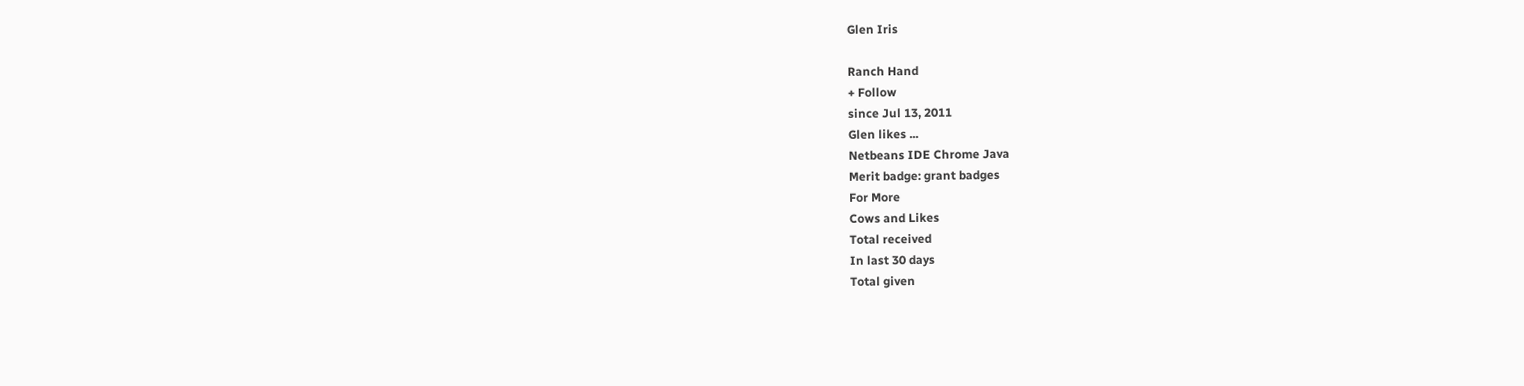Glen Iris

Ranch Hand
+ Follow
since Jul 13, 2011
Glen likes ...
Netbeans IDE Chrome Java
Merit badge: grant badges
For More
Cows and Likes
Total received
In last 30 days
Total given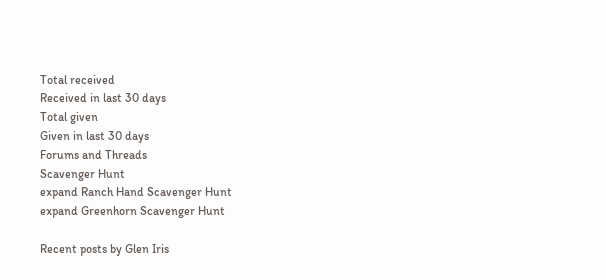Total received
Received in last 30 days
Total given
Given in last 30 days
Forums and Threads
Scavenger Hunt
expand Ranch Hand Scavenger Hunt
expand Greenhorn Scavenger Hunt

Recent posts by Glen Iris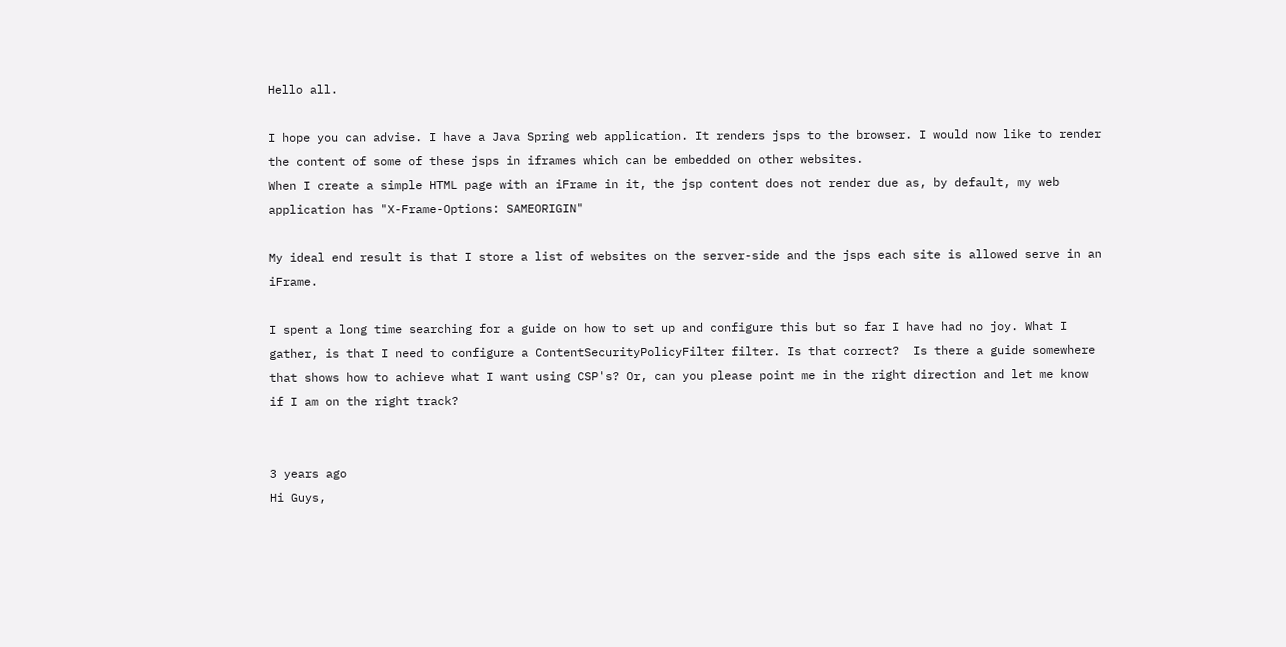Hello all.

I hope you can advise. I have a Java Spring web application. It renders jsps to the browser. I would now like to render the content of some of these jsps in iframes which can be embedded on other websites.
When I create a simple HTML page with an iFrame in it, the jsp content does not render due as, by default, my web application has "X-Frame-Options: SAMEORIGIN"

My ideal end result is that I store a list of websites on the server-side and the jsps each site is allowed serve in an iFrame.

I spent a long time searching for a guide on how to set up and configure this but so far I have had no joy. What I gather, is that I need to configure a ContentSecurityPolicyFilter filter. Is that correct?  Is there a guide somewhere that shows how to achieve what I want using CSP's? Or, can you please point me in the right direction and let me know if I am on the right track?


3 years ago
Hi Guys,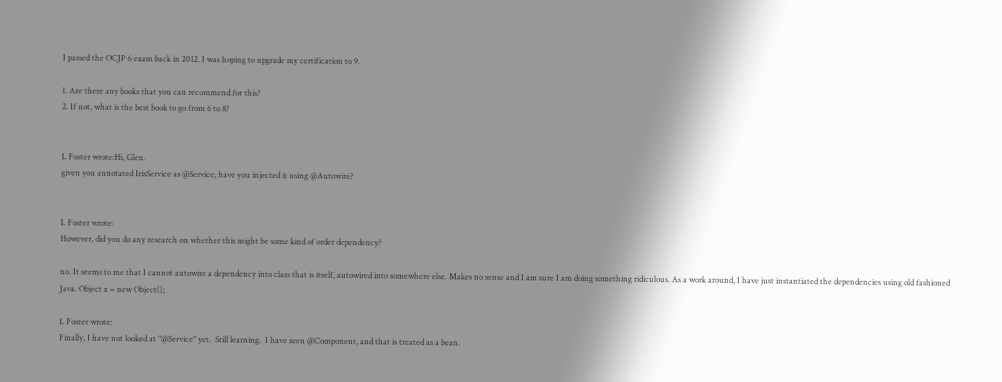I passed the OCJP 6 exam back in 2012. I was hoping to upgrade my certification to 9.

1. Are there any books that you can recommend for this?
2. If not, what is the best book to go from 6 to 8?


L Foster wrote:Hi, Glen.
given you annotated IrisService as @Service, have you injected it using @Autowire?


L Foster wrote:
However, did you do any research on whether this might be some kind of order dependency?

no. It seems to me that I cannot autowire a dependency into class that is itself, autowired into somewhere else. Makes no sense and I am sure I am doing something ridiculous. As a work around, I have just instantiated the dependencies using old fashioned Java. Object x = new Object();

L Foster wrote:
Finally, I have not looked at "@Service" yet.  Still learning.  I have seen @Component, and that is treated as a bean.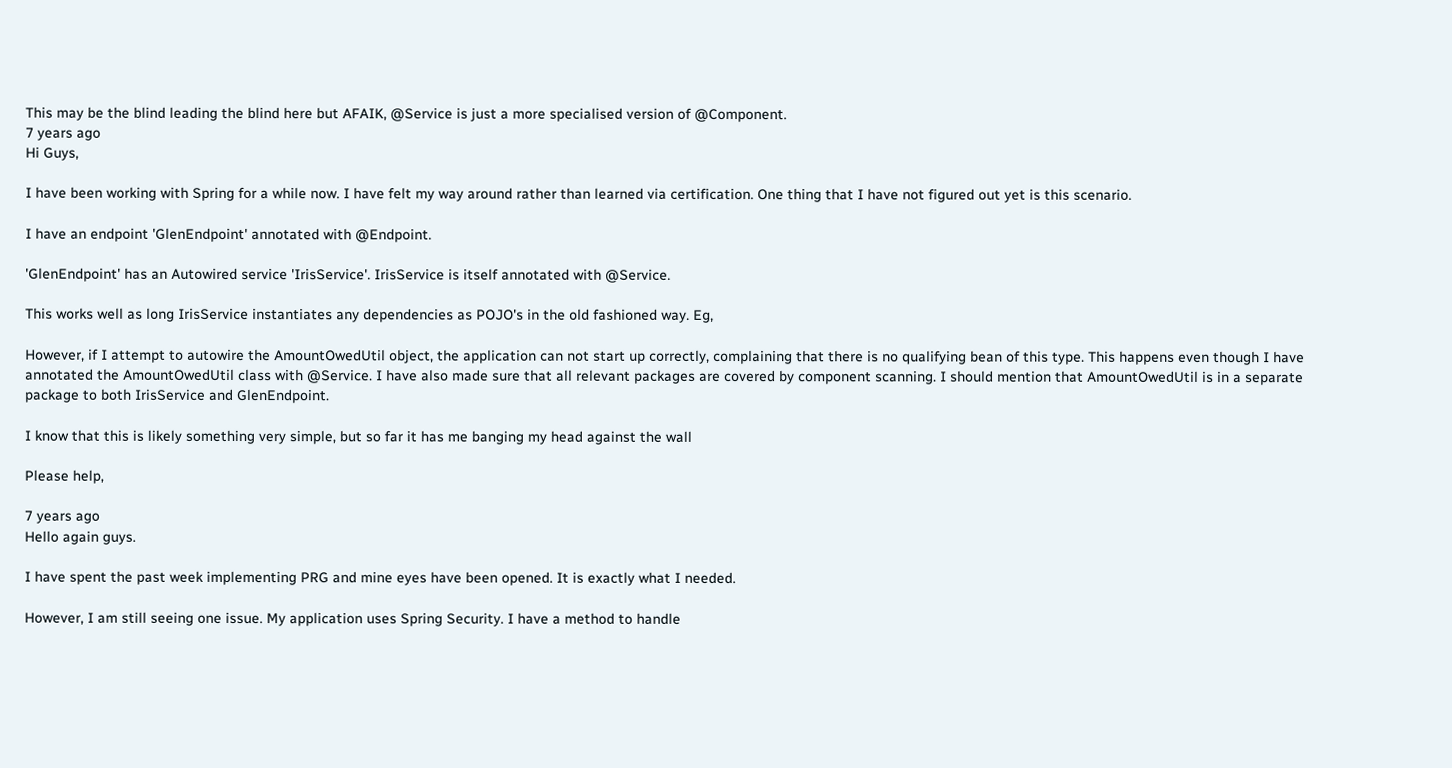This may be the blind leading the blind here but AFAIK, @Service is just a more specialised version of @Component.
7 years ago
Hi Guys,

I have been working with Spring for a while now. I have felt my way around rather than learned via certification. One thing that I have not figured out yet is this scenario.

I have an endpoint 'GlenEndpoint' annotated with @Endpoint.

'GlenEndpoint' has an Autowired service 'IrisService'. IrisService is itself annotated with @Service.

This works well as long IrisService instantiates any dependencies as POJO's in the old fashioned way. Eg,

However, if I attempt to autowire the AmountOwedUtil object, the application can not start up correctly, complaining that there is no qualifying bean of this type. This happens even though I have annotated the AmountOwedUtil class with @Service. I have also made sure that all relevant packages are covered by component scanning. I should mention that AmountOwedUtil is in a separate package to both IrisService and GlenEndpoint.

I know that this is likely something very simple, but so far it has me banging my head against the wall

Please help,

7 years ago
Hello again guys.

I have spent the past week implementing PRG and mine eyes have been opened. It is exactly what I needed.

However, I am still seeing one issue. My application uses Spring Security. I have a method to handle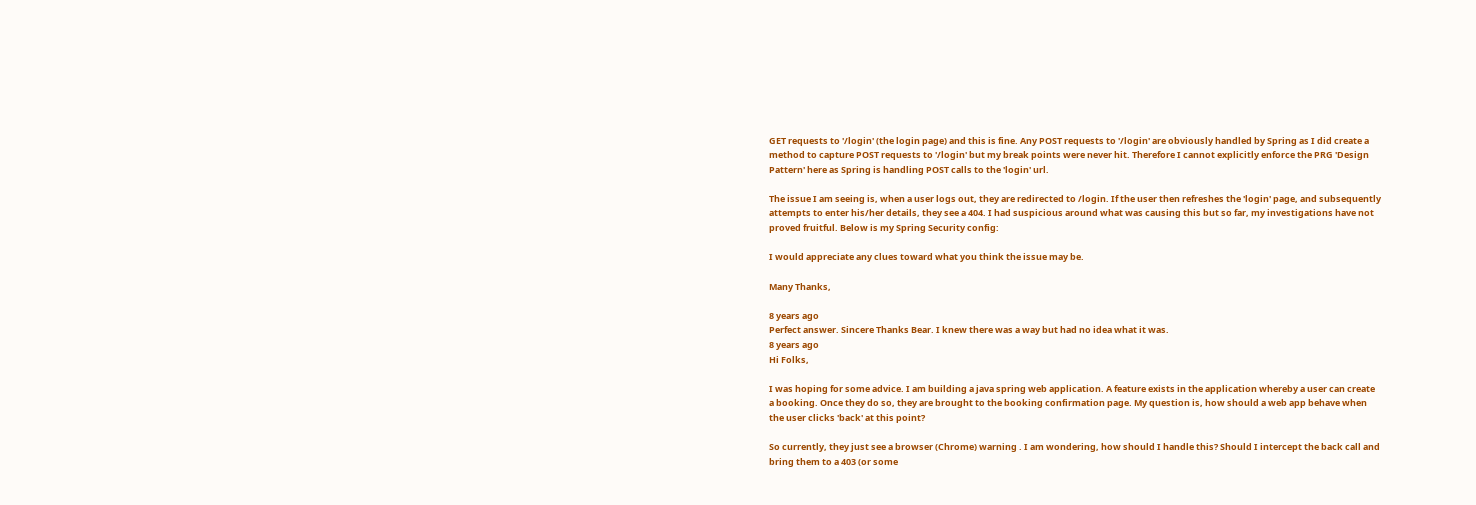GET requests to '/login' (the login page) and this is fine. Any POST requests to '/login' are obviously handled by Spring as I did create a method to capture POST requests to '/login' but my break points were never hit. Therefore I cannot explicitly enforce the PRG 'Design Pattern' here as Spring is handling POST calls to the 'login' url.

The issue I am seeing is, when a user logs out, they are redirected to /login. If the user then refreshes the 'login' page, and subsequently attempts to enter his/her details, they see a 404. I had suspicious around what was causing this but so far, my investigations have not proved fruitful. Below is my Spring Security config:

I would appreciate any clues toward what you think the issue may be.

Many Thanks,

8 years ago
Perfect answer. Sincere Thanks Bear. I knew there was a way but had no idea what it was.
8 years ago
Hi Folks,

I was hoping for some advice. I am building a java spring web application. A feature exists in the application whereby a user can create a booking. Once they do so, they are brought to the booking confirmation page. My question is, how should a web app behave when the user clicks 'back' at this point?

So currently, they just see a browser (Chrome) warning . I am wondering, how should I handle this? Should I intercept the back call and bring them to a 403 (or some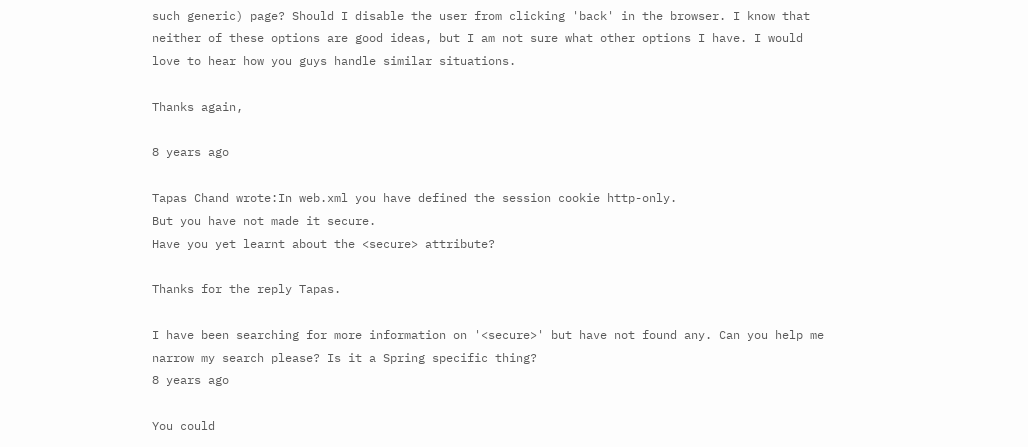such generic) page? Should I disable the user from clicking 'back' in the browser. I know that neither of these options are good ideas, but I am not sure what other options I have. I would love to hear how you guys handle similar situations.

Thanks again,

8 years ago

Tapas Chand wrote:In web.xml you have defined the session cookie http-only.
But you have not made it secure.
Have you yet learnt about the <secure> attribute?

Thanks for the reply Tapas.

I have been searching for more information on '<secure>' but have not found any. Can you help me narrow my search please? Is it a Spring specific thing?
8 years ago

You could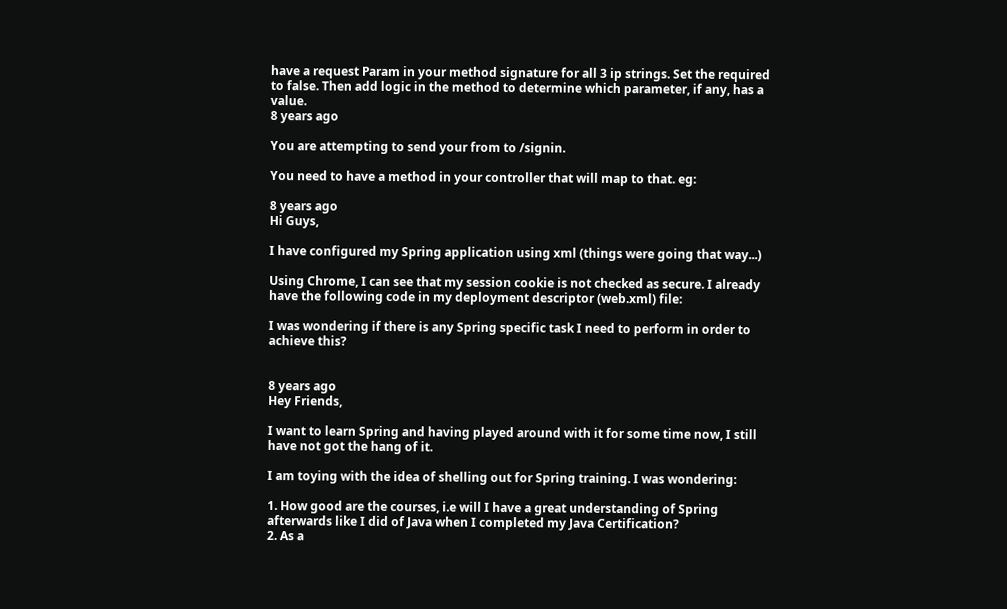have a request Param in your method signature for all 3 ip strings. Set the required to false. Then add logic in the method to determine which parameter, if any, has a value.
8 years ago

You are attempting to send your from to /signin.

You need to have a method in your controller that will map to that. eg:

8 years ago
Hi Guys,

I have configured my Spring application using xml (things were going that way...)

Using Chrome, I can see that my session cookie is not checked as secure. I already have the following code in my deployment descriptor (web.xml) file:

I was wondering if there is any Spring specific task I need to perform in order to achieve this?


8 years ago
Hey Friends,

I want to learn Spring and having played around with it for some time now, I still have not got the hang of it.

I am toying with the idea of shelling out for Spring training. I was wondering:

1. How good are the courses, i.e will I have a great understanding of Spring afterwards like I did of Java when I completed my Java Certification?
2. As a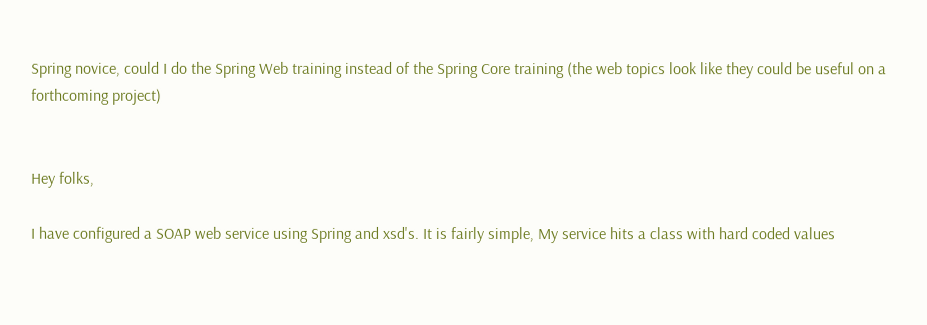Spring novice, could I do the Spring Web training instead of the Spring Core training (the web topics look like they could be useful on a forthcoming project)


Hey folks,

I have configured a SOAP web service using Spring and xsd's. It is fairly simple, My service hits a class with hard coded values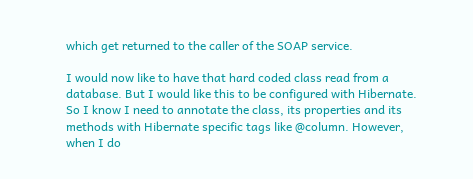which get returned to the caller of the SOAP service.

I would now like to have that hard coded class read from a database. But I would like this to be configured with Hibernate. So I know I need to annotate the class, its properties and its methods with Hibernate specific tags like @column. However, when I do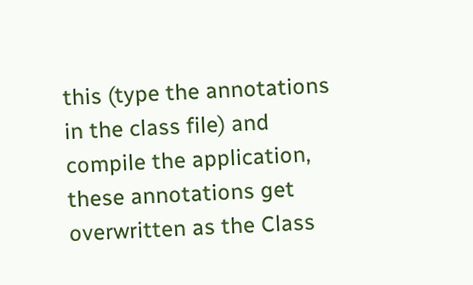this (type the annotations in the class file) and compile the application, these annotations get overwritten as the Class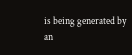is being generated by an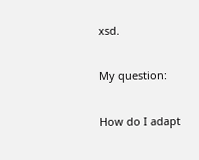xsd.

My question:

How do I adapt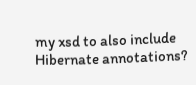my xsd to also include Hibernate annotations?